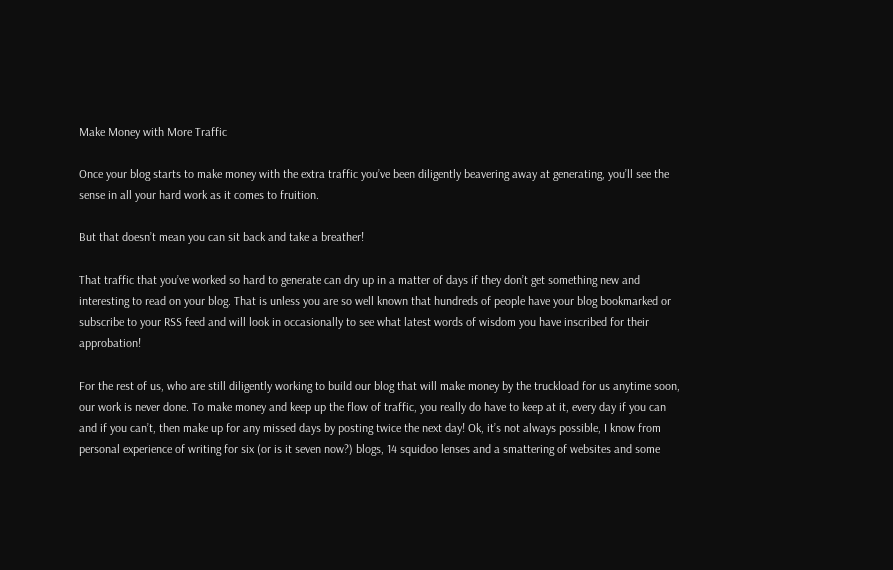Make Money with More Traffic

Once your blog starts to make money with the extra traffic you’ve been diligently beavering away at generating, you’ll see the sense in all your hard work as it comes to fruition.

But that doesn’t mean you can sit back and take a breather!

That traffic that you’ve worked so hard to generate can dry up in a matter of days if they don’t get something new and interesting to read on your blog. That is unless you are so well known that hundreds of people have your blog bookmarked or subscribe to your RSS feed and will look in occasionally to see what latest words of wisdom you have inscribed for their approbation!

For the rest of us, who are still diligently working to build our blog that will make money by the truckload for us anytime soon, our work is never done. To make money and keep up the flow of traffic, you really do have to keep at it, every day if you can and if you can’t, then make up for any missed days by posting twice the next day! Ok, it’s not always possible, I know from personal experience of writing for six (or is it seven now?) blogs, 14 squidoo lenses and a smattering of websites and some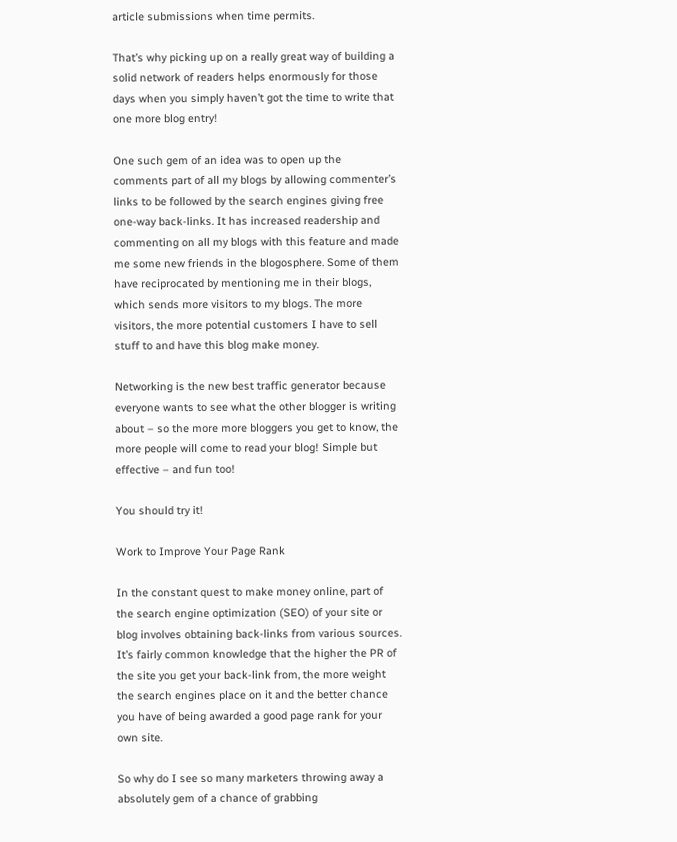article submissions when time permits.

That’s why picking up on a really great way of building a solid network of readers helps enormously for those days when you simply haven’t got the time to write that one more blog entry!

One such gem of an idea was to open up the comments part of all my blogs by allowing commenter’s links to be followed by the search engines giving free one-way back-links. It has increased readership and commenting on all my blogs with this feature and made me some new friends in the blogosphere. Some of them have reciprocated by mentioning me in their blogs, which sends more visitors to my blogs. The more visitors, the more potential customers I have to sell stuff to and have this blog make money.

Networking is the new best traffic generator because everyone wants to see what the other blogger is writing about – so the more more bloggers you get to know, the more people will come to read your blog! Simple but effective – and fun too!

You should try it!

Work to Improve Your Page Rank

In the constant quest to make money online, part of the search engine optimization (SEO) of your site or blog involves obtaining back-links from various sources. It’s fairly common knowledge that the higher the PR of the site you get your back-link from, the more weight the search engines place on it and the better chance you have of being awarded a good page rank for your own site.

So why do I see so many marketers throwing away a absolutely gem of a chance of grabbing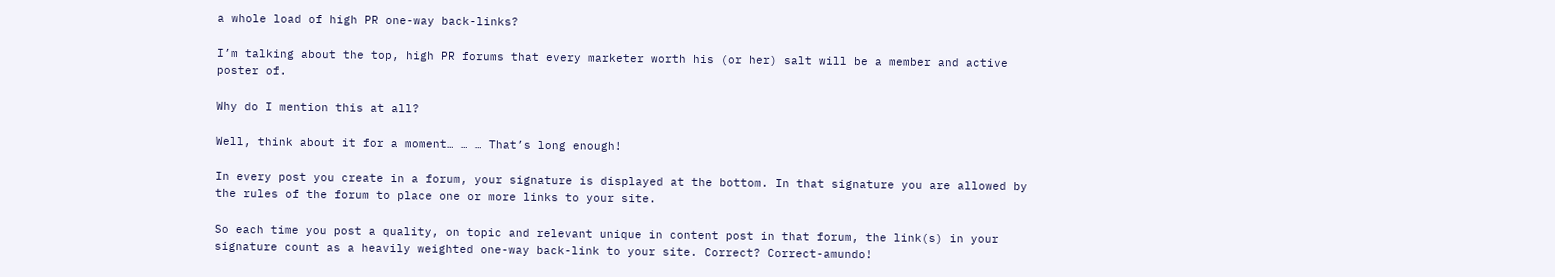a whole load of high PR one-way back-links?

I’m talking about the top, high PR forums that every marketer worth his (or her) salt will be a member and active poster of.

Why do I mention this at all?

Well, think about it for a moment… … … That’s long enough!

In every post you create in a forum, your signature is displayed at the bottom. In that signature you are allowed by the rules of the forum to place one or more links to your site.

So each time you post a quality, on topic and relevant unique in content post in that forum, the link(s) in your signature count as a heavily weighted one-way back-link to your site. Correct? Correct-amundo!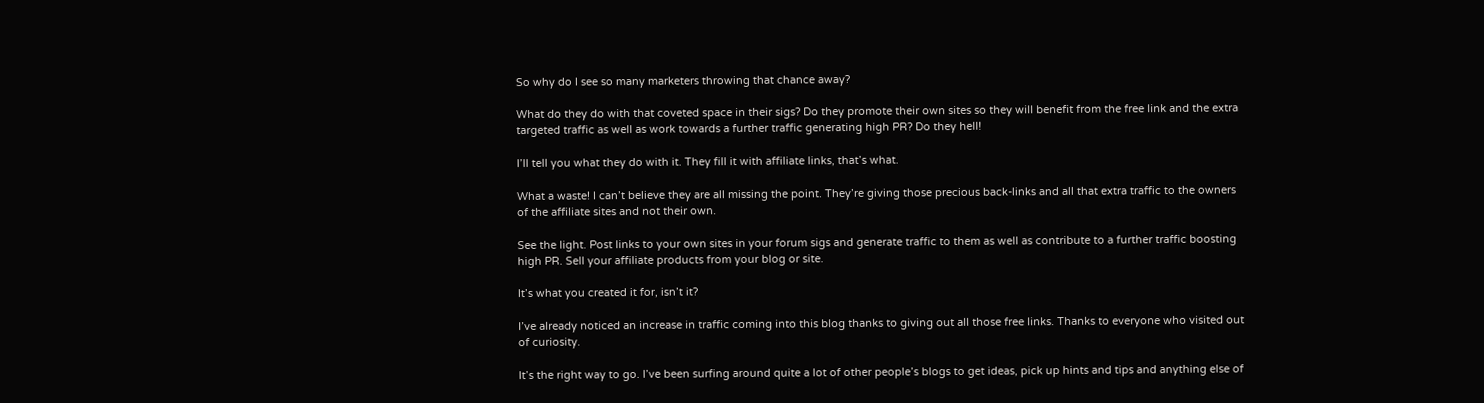So why do I see so many marketers throwing that chance away?

What do they do with that coveted space in their sigs? Do they promote their own sites so they will benefit from the free link and the extra targeted traffic as well as work towards a further traffic generating high PR? Do they hell!

I’ll tell you what they do with it. They fill it with affiliate links, that’s what.

What a waste! I can’t believe they are all missing the point. They’re giving those precious back-links and all that extra traffic to the owners of the affiliate sites and not their own.

See the light. Post links to your own sites in your forum sigs and generate traffic to them as well as contribute to a further traffic boosting high PR. Sell your affiliate products from your blog or site.

It’s what you created it for, isn’t it?

I’ve already noticed an increase in traffic coming into this blog thanks to giving out all those free links. Thanks to everyone who visited out of curiosity.

It’s the right way to go. I’ve been surfing around quite a lot of other people’s blogs to get ideas, pick up hints and tips and anything else of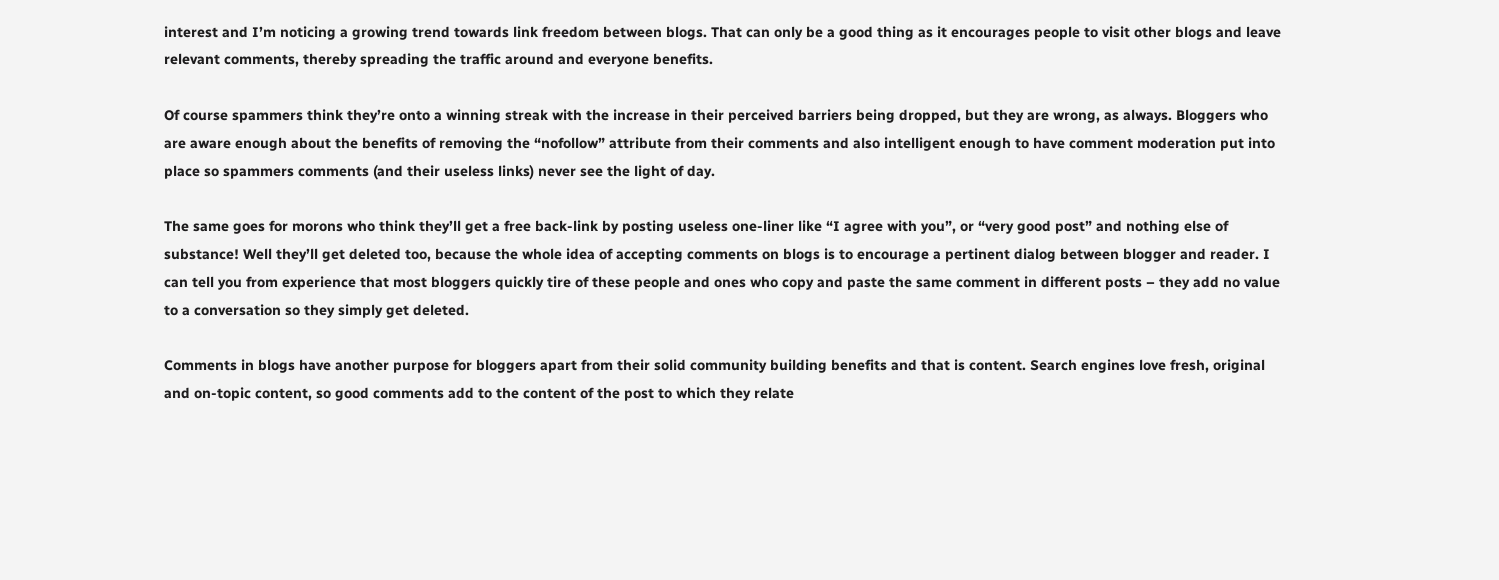interest and I’m noticing a growing trend towards link freedom between blogs. That can only be a good thing as it encourages people to visit other blogs and leave relevant comments, thereby spreading the traffic around and everyone benefits.

Of course spammers think they’re onto a winning streak with the increase in their perceived barriers being dropped, but they are wrong, as always. Bloggers who are aware enough about the benefits of removing the “nofollow” attribute from their comments and also intelligent enough to have comment moderation put into place so spammers comments (and their useless links) never see the light of day.

The same goes for morons who think they’ll get a free back-link by posting useless one-liner like “I agree with you”, or “very good post” and nothing else of substance! Well they’ll get deleted too, because the whole idea of accepting comments on blogs is to encourage a pertinent dialog between blogger and reader. I can tell you from experience that most bloggers quickly tire of these people and ones who copy and paste the same comment in different posts – they add no value to a conversation so they simply get deleted.

Comments in blogs have another purpose for bloggers apart from their solid community building benefits and that is content. Search engines love fresh, original and on-topic content, so good comments add to the content of the post to which they relate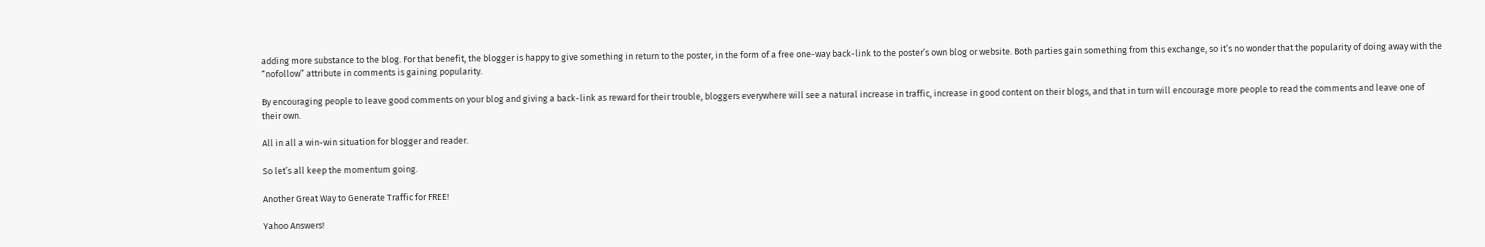adding more substance to the blog. For that benefit, the blogger is happy to give something in return to the poster, in the form of a free one-way back-link to the poster’s own blog or website. Both parties gain something from this exchange, so it’s no wonder that the popularity of doing away with the “nofollow” attribute in comments is gaining popularity.

By encouraging people to leave good comments on your blog and giving a back-link as reward for their trouble, bloggers everywhere will see a natural increase in traffic, increase in good content on their blogs, and that in turn will encourage more people to read the comments and leave one of their own.

All in all a win-win situation for blogger and reader.

So let’s all keep the momentum going.

Another Great Way to Generate Traffic for FREE!

Yahoo Answers!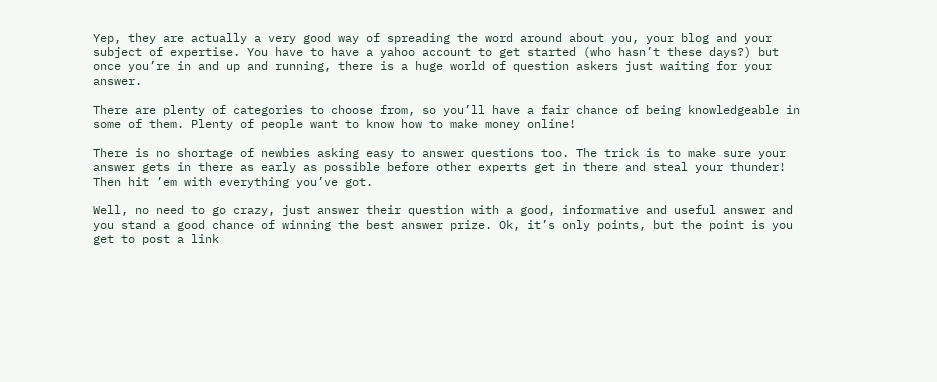Yep, they are actually a very good way of spreading the word around about you, your blog and your subject of expertise. You have to have a yahoo account to get started (who hasn’t these days?) but once you’re in and up and running, there is a huge world of question askers just waiting for your answer.

There are plenty of categories to choose from, so you’ll have a fair chance of being knowledgeable in some of them. Plenty of people want to know how to make money online!

There is no shortage of newbies asking easy to answer questions too. The trick is to make sure your answer gets in there as early as possible before other experts get in there and steal your thunder! Then hit ’em with everything you’ve got.

Well, no need to go crazy, just answer their question with a good, informative and useful answer and you stand a good chance of winning the best answer prize. Ok, it’s only points, but the point is you get to post a link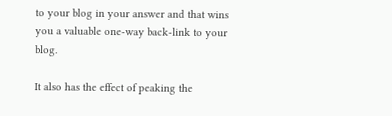to your blog in your answer and that wins you a valuable one-way back-link to your blog.

It also has the effect of peaking the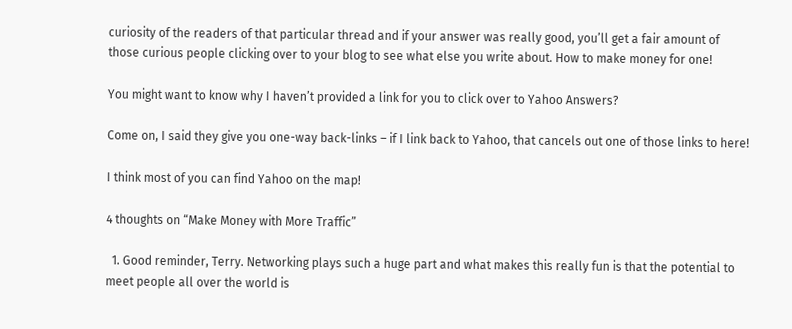curiosity of the readers of that particular thread and if your answer was really good, you’ll get a fair amount of those curious people clicking over to your blog to see what else you write about. How to make money for one!

You might want to know why I haven’t provided a link for you to click over to Yahoo Answers?

Come on, I said they give you one-way back-links – if I link back to Yahoo, that cancels out one of those links to here!

I think most of you can find Yahoo on the map!

4 thoughts on “Make Money with More Traffic”

  1. Good reminder, Terry. Networking plays such a huge part and what makes this really fun is that the potential to meet people all over the world is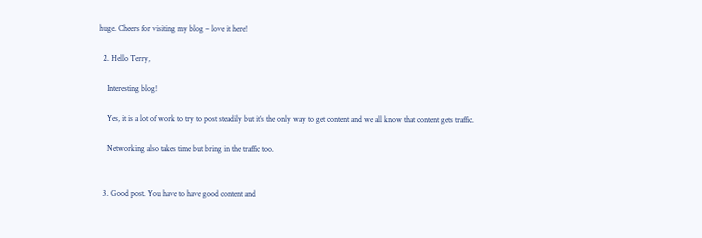huge. Cheers for visiting my blog – love it here!

  2. Hello Terry,

    Interesting blog!

    Yes, it is a lot of work to try to post steadily but it’s the only way to get content and we all know that content gets traffic.

    Networking also takes time but bring in the traffic too.


  3. Good post. You have to have good content and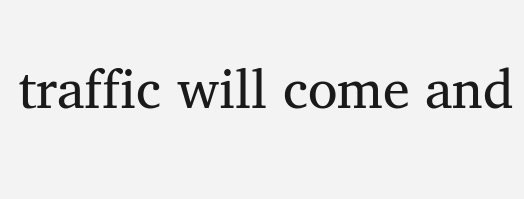traffic will come and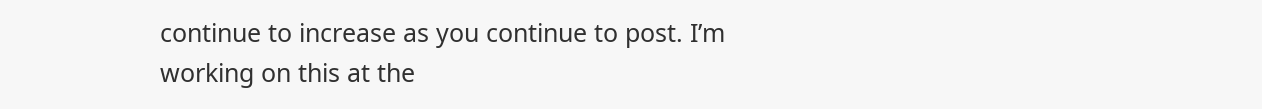continue to increase as you continue to post. I’m working on this at the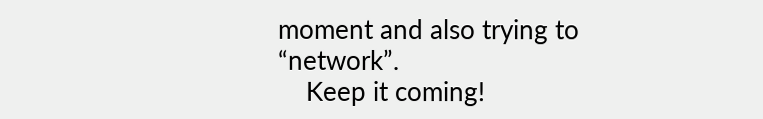moment and also trying to “network”.
    Keep it coming!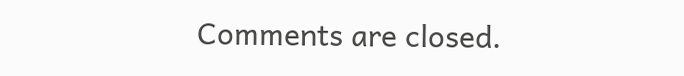Comments are closed.